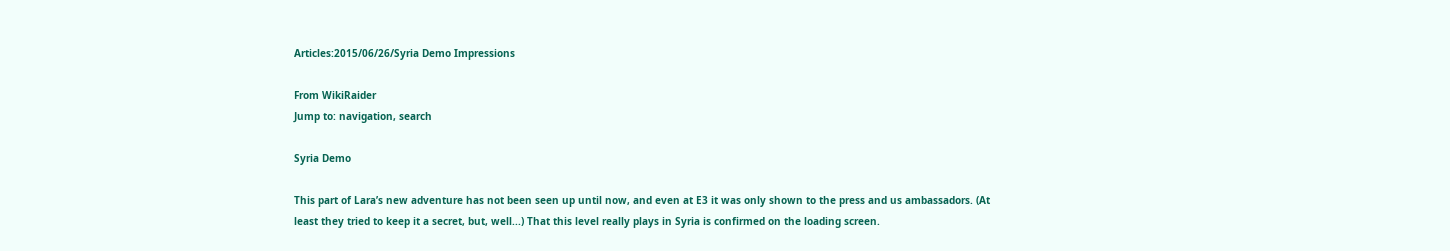Articles:2015/06/26/Syria Demo Impressions

From WikiRaider
Jump to: navigation, search

Syria Demo

This part of Lara’s new adventure has not been seen up until now, and even at E3 it was only shown to the press and us ambassadors. (At least they tried to keep it a secret, but, well...) That this level really plays in Syria is confirmed on the loading screen.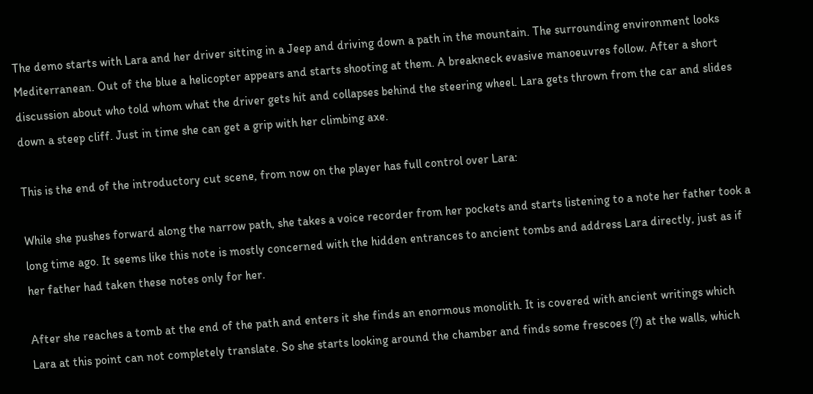The demo starts with Lara and her driver sitting in a Jeep and driving down a path in the mountain. The surrounding environment looks Mediterranean. Out of the blue a helicopter appears and starts shooting at them. A breakneck evasive manoeuvres follow. After a short discussion about who told whom what the driver gets hit and collapses behind the steering wheel. Lara gets thrown from the car and slides down a steep cliff. Just in time she can get a grip with her climbing axe.

This is the end of the introductory cut scene, from now on the player has full control over Lara:

While she pushes forward along the narrow path, she takes a voice recorder from her pockets and starts listening to a note her father took a long time ago. It seems like this note is mostly concerned with the hidden entrances to ancient tombs and address Lara directly, just as if her father had taken these notes only for her.

After she reaches a tomb at the end of the path and enters it she finds an enormous monolith. It is covered with ancient writings which Lara at this point can not completely translate. So she starts looking around the chamber and finds some frescoes (?) at the walls, which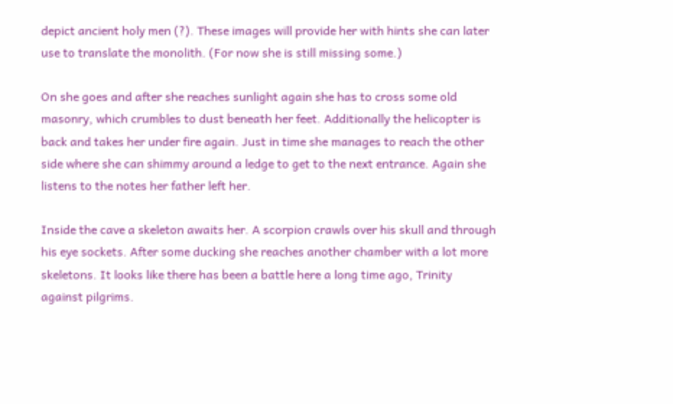depict ancient holy men (?). These images will provide her with hints she can later use to translate the monolith. (For now she is still missing some.)

On she goes and after she reaches sunlight again she has to cross some old masonry, which crumbles to dust beneath her feet. Additionally the helicopter is back and takes her under fire again. Just in time she manages to reach the other side where she can shimmy around a ledge to get to the next entrance. Again she listens to the notes her father left her.

Inside the cave a skeleton awaits her. A scorpion crawls over his skull and through his eye sockets. After some ducking she reaches another chamber with a lot more skeletons. It looks like there has been a battle here a long time ago, Trinity against pilgrims.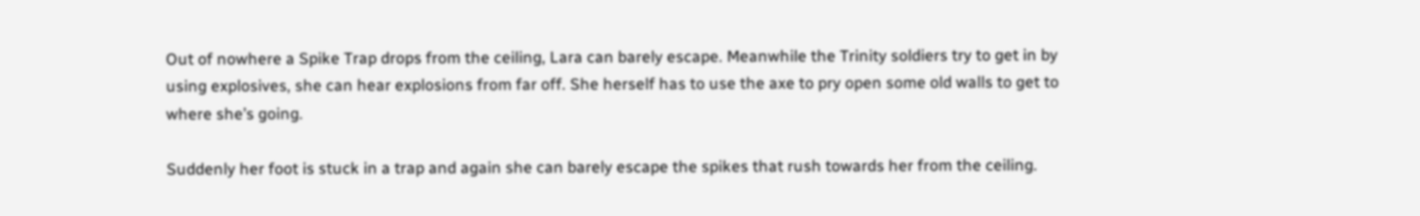Out of nowhere a Spike Trap drops from the ceiling, Lara can barely escape. Meanwhile the Trinity soldiers try to get in by using explosives, she can hear explosions from far off. She herself has to use the axe to pry open some old walls to get to where she’s going.

Suddenly her foot is stuck in a trap and again she can barely escape the spikes that rush towards her from the ceiling.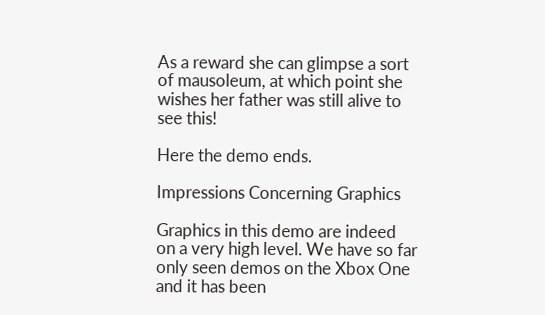As a reward she can glimpse a sort of mausoleum, at which point she wishes her father was still alive to see this!

Here the demo ends.

Impressions Concerning Graphics

Graphics in this demo are indeed on a very high level. We have so far only seen demos on the Xbox One and it has been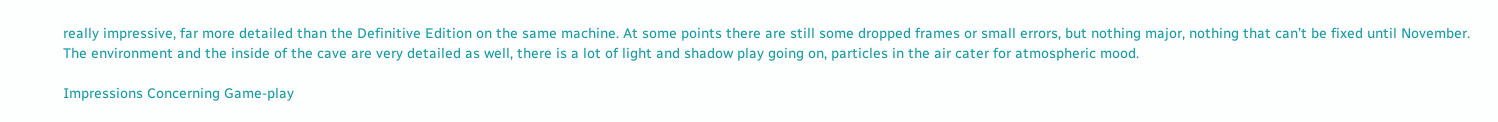really impressive, far more detailed than the Definitive Edition on the same machine. At some points there are still some dropped frames or small errors, but nothing major, nothing that can’t be fixed until November. The environment and the inside of the cave are very detailed as well, there is a lot of light and shadow play going on, particles in the air cater for atmospheric mood.

Impressions Concerning Game-play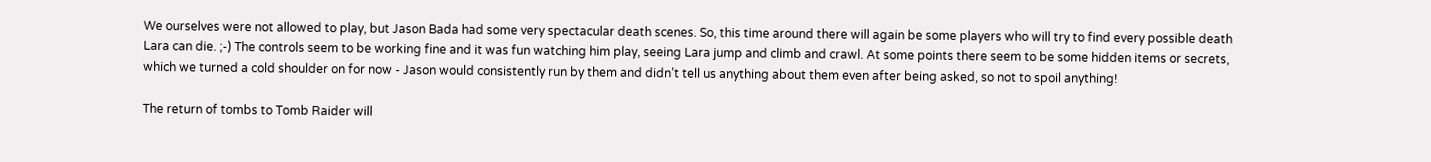We ourselves were not allowed to play, but Jason Bada had some very spectacular death scenes. So, this time around there will again be some players who will try to find every possible death Lara can die. ;-) The controls seem to be working fine and it was fun watching him play, seeing Lara jump and climb and crawl. At some points there seem to be some hidden items or secrets, which we turned a cold shoulder on for now - Jason would consistently run by them and didn’t tell us anything about them even after being asked, so not to spoil anything!

The return of tombs to Tomb Raider will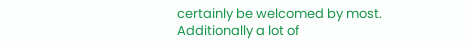certainly be welcomed by most. Additionally a lot of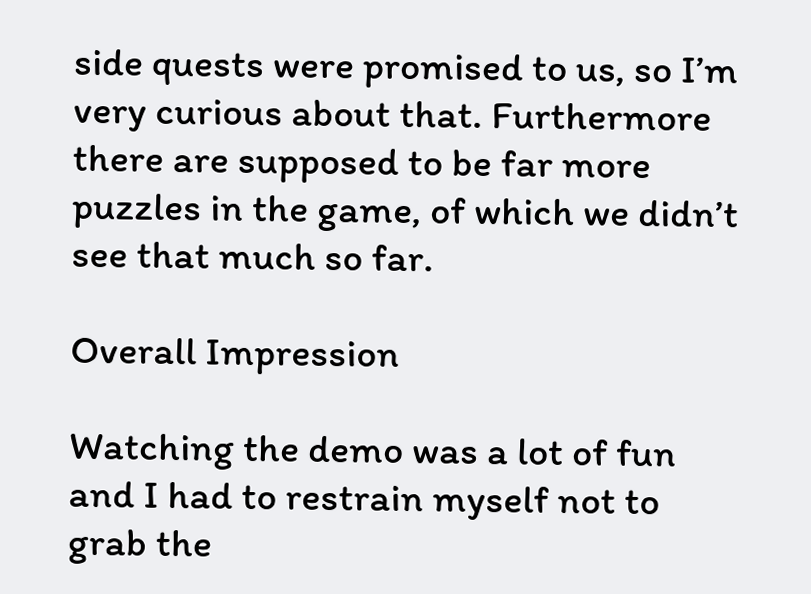side quests were promised to us, so I’m very curious about that. Furthermore there are supposed to be far more puzzles in the game, of which we didn’t see that much so far.

Overall Impression

Watching the demo was a lot of fun and I had to restrain myself not to grab the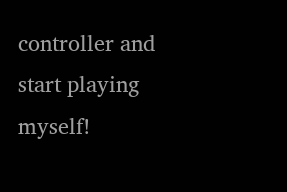controller and start playing myself!